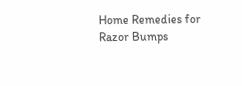Home Remedies for Razor Bumps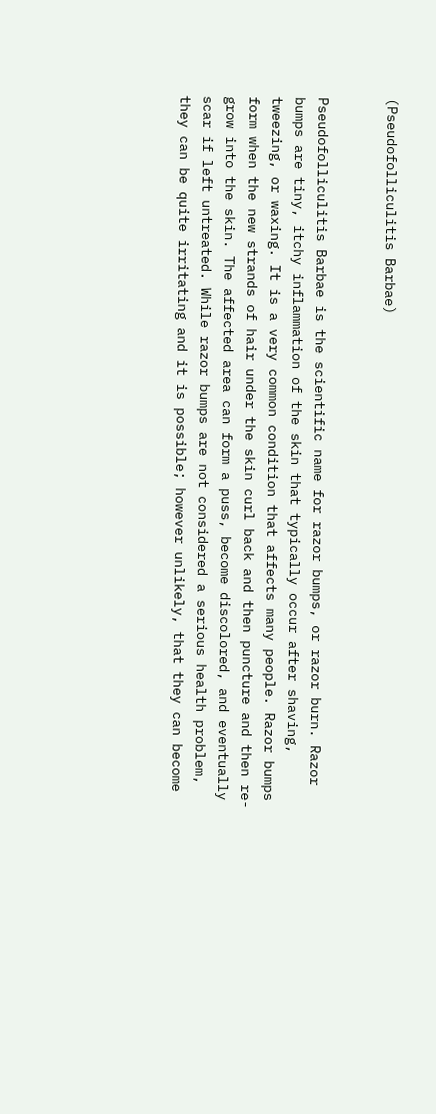(Pseudofolliculitis Barbae)


Pseudofolliculitis Barbae is the scientific name for razor bumps, or razor burn. Razor bumps are tiny, itchy inflammation of the skin that typically occur after shaving, tweezing, or waxing. It is a very common condition that affects many people. Razor bumps form when the new strands of hair under the skin curl back and then puncture and then re-grow into the skin. The affected area can form a puss, become discolored, and eventually scar if left untreated. While razor bumps are not considered a serious health problem, they can be quite irritating and it is possible; however unlikely, that they can become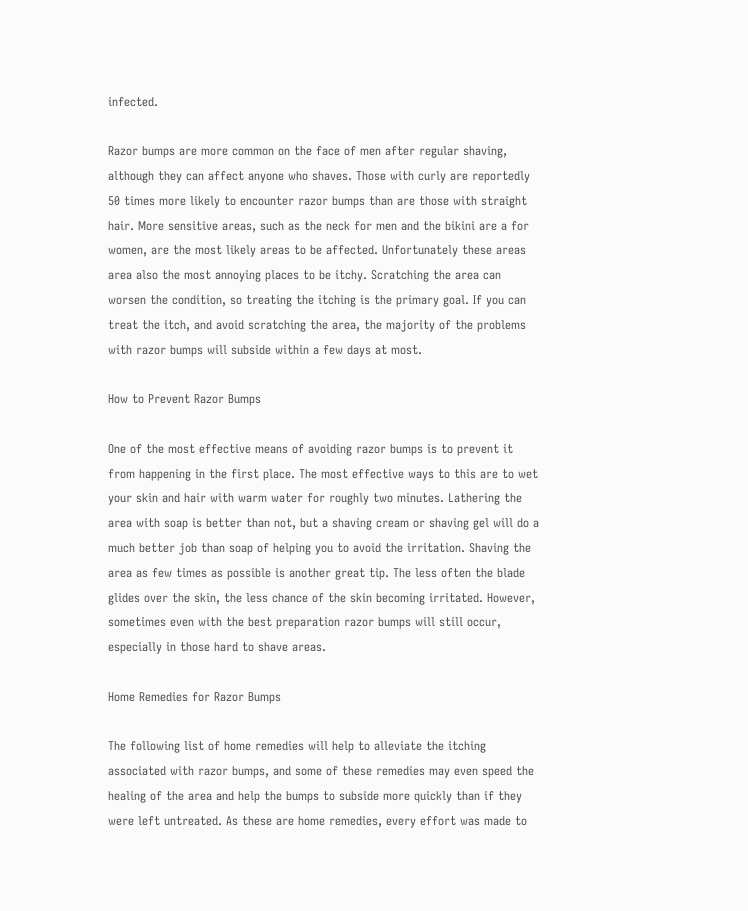infected.

Razor bumps are more common on the face of men after regular shaving, although they can affect anyone who shaves. Those with curly are reportedly 50 times more likely to encounter razor bumps than are those with straight hair. More sensitive areas, such as the neck for men and the bikini are a for women, are the most likely areas to be affected. Unfortunately these areas area also the most annoying places to be itchy. Scratching the area can worsen the condition, so treating the itching is the primary goal. If you can treat the itch, and avoid scratching the area, the majority of the problems with razor bumps will subside within a few days at most.

How to Prevent Razor Bumps

One of the most effective means of avoiding razor bumps is to prevent it from happening in the first place. The most effective ways to this are to wet your skin and hair with warm water for roughly two minutes. Lathering the area with soap is better than not, but a shaving cream or shaving gel will do a much better job than soap of helping you to avoid the irritation. Shaving the area as few times as possible is another great tip. The less often the blade glides over the skin, the less chance of the skin becoming irritated. However, sometimes even with the best preparation razor bumps will still occur, especially in those hard to shave areas.

Home Remedies for Razor Bumps

The following list of home remedies will help to alleviate the itching associated with razor bumps, and some of these remedies may even speed the healing of the area and help the bumps to subside more quickly than if they were left untreated. As these are home remedies, every effort was made to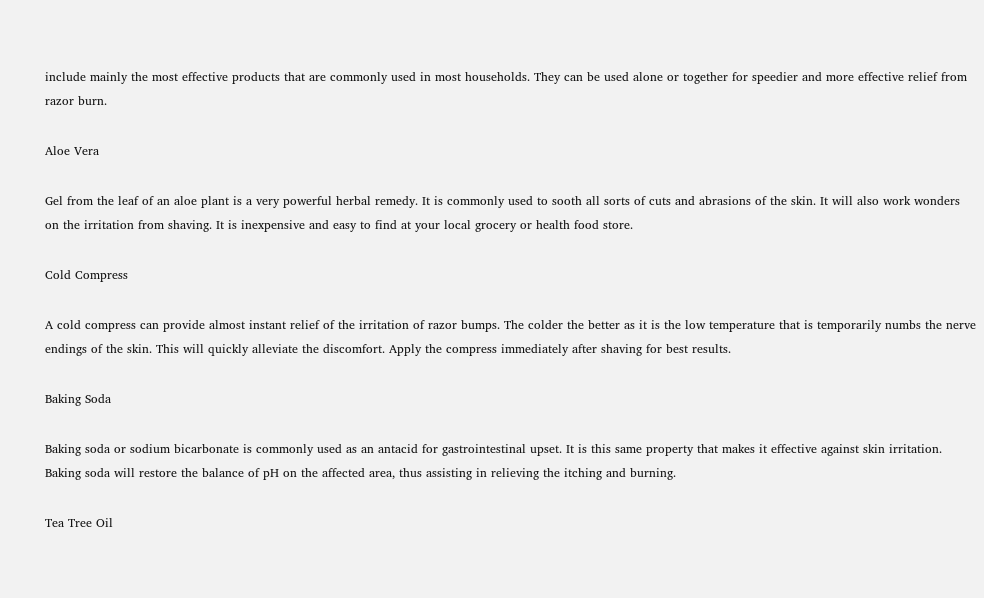include mainly the most effective products that are commonly used in most households. They can be used alone or together for speedier and more effective relief from razor burn.

Aloe Vera

Gel from the leaf of an aloe plant is a very powerful herbal remedy. It is commonly used to sooth all sorts of cuts and abrasions of the skin. It will also work wonders on the irritation from shaving. It is inexpensive and easy to find at your local grocery or health food store.

Cold Compress

A cold compress can provide almost instant relief of the irritation of razor bumps. The colder the better as it is the low temperature that is temporarily numbs the nerve endings of the skin. This will quickly alleviate the discomfort. Apply the compress immediately after shaving for best results.

Baking Soda

Baking soda or sodium bicarbonate is commonly used as an antacid for gastrointestinal upset. It is this same property that makes it effective against skin irritation. Baking soda will restore the balance of pH on the affected area, thus assisting in relieving the itching and burning.

Tea Tree Oil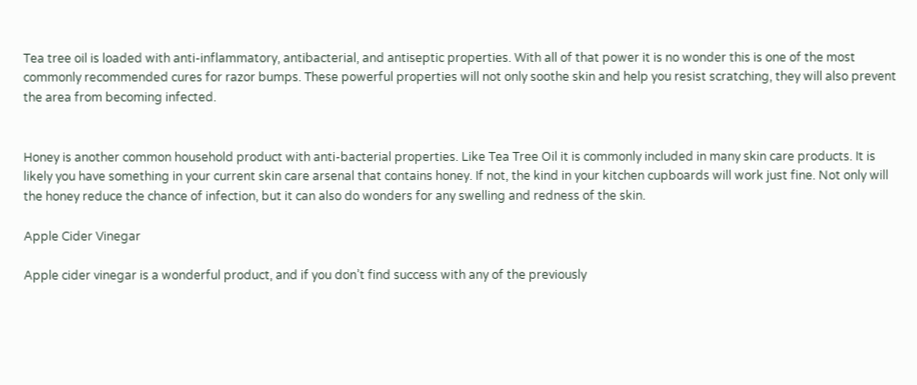Tea tree oil is loaded with anti-inflammatory, antibacterial, and antiseptic properties. With all of that power it is no wonder this is one of the most commonly recommended cures for razor bumps. These powerful properties will not only soothe skin and help you resist scratching, they will also prevent the area from becoming infected.


Honey is another common household product with anti-bacterial properties. Like Tea Tree Oil it is commonly included in many skin care products. It is likely you have something in your current skin care arsenal that contains honey. If not, the kind in your kitchen cupboards will work just fine. Not only will the honey reduce the chance of infection, but it can also do wonders for any swelling and redness of the skin.

Apple Cider Vinegar

Apple cider vinegar is a wonderful product, and if you don’t find success with any of the previously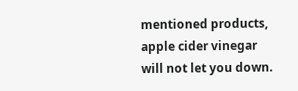mentioned products, apple cider vinegar will not let you down.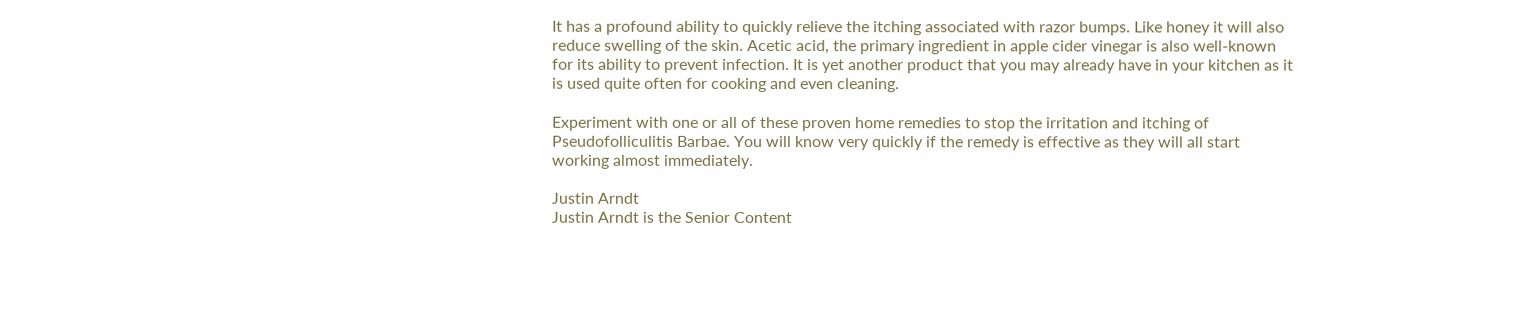It has a profound ability to quickly relieve the itching associated with razor bumps. Like honey it will also reduce swelling of the skin. Acetic acid, the primary ingredient in apple cider vinegar is also well-known for its ability to prevent infection. It is yet another product that you may already have in your kitchen as it is used quite often for cooking and even cleaning.

Experiment with one or all of these proven home remedies to stop the irritation and itching of Pseudofolliculitis Barbae. You will know very quickly if the remedy is effective as they will all start working almost immediately.

Justin Arndt
Justin Arndt is the Senior Content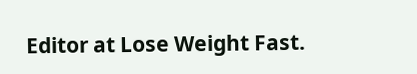Editor at Lose Weight Fast.